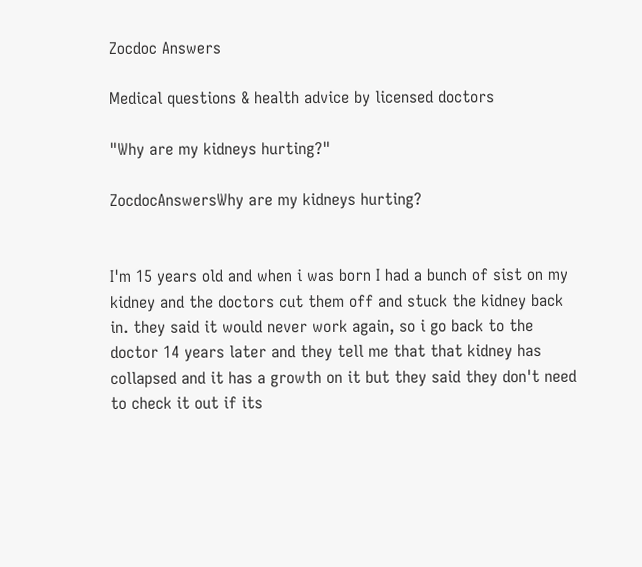Zocdoc Answers

Medical questions & health advice by licensed doctors

"Why are my kidneys hurting?"

ZocdocAnswersWhy are my kidneys hurting?


I'm 15 years old and when i was born I had a bunch of sist on my kidney and the doctors cut them off and stuck the kidney back in. they said it would never work again, so i go back to the doctor 14 years later and they tell me that that kidney has collapsed and it has a growth on it but they said they don't need to check it out if its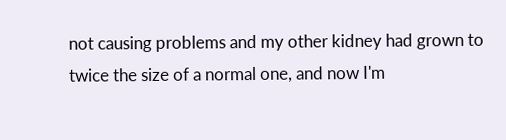not causing problems and my other kidney had grown to twice the size of a normal one, and now I'm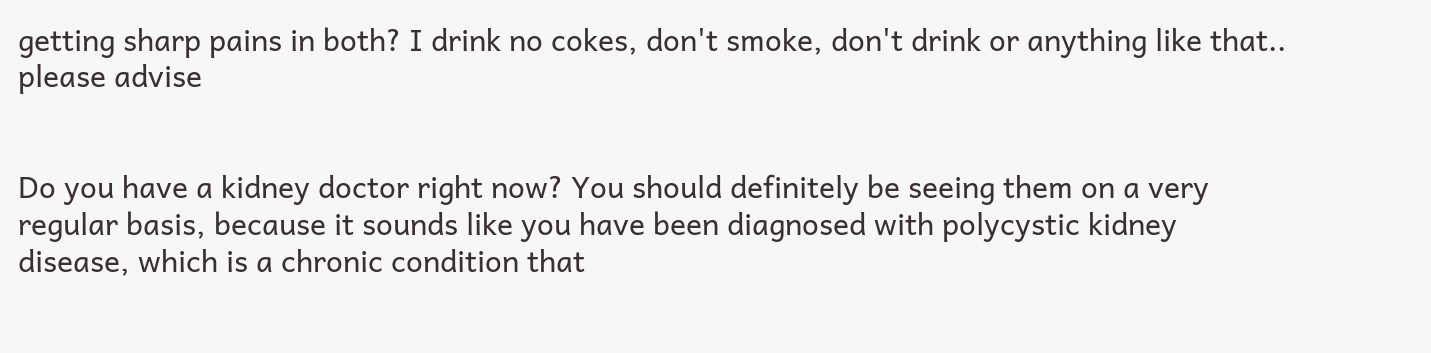getting sharp pains in both? I drink no cokes, don't smoke, don't drink or anything like that.. please advise


Do you have a kidney doctor right now? You should definitely be seeing them on a very regular basis, because it sounds like you have been diagnosed with polycystic kidney disease, which is a chronic condition that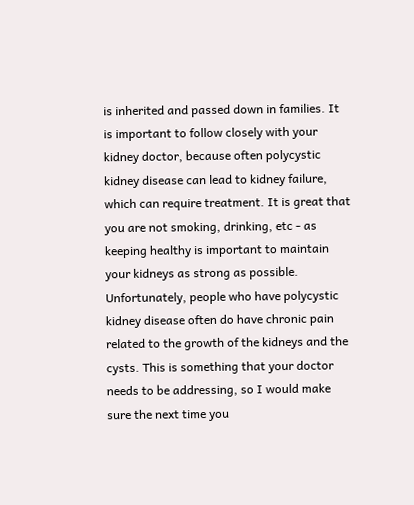is inherited and passed down in families. It is important to follow closely with your kidney doctor, because often polycystic kidney disease can lead to kidney failure, which can require treatment. It is great that you are not smoking, drinking, etc - as keeping healthy is important to maintain your kidneys as strong as possible. Unfortunately, people who have polycystic kidney disease often do have chronic pain related to the growth of the kidneys and the cysts. This is something that your doctor needs to be addressing, so I would make sure the next time you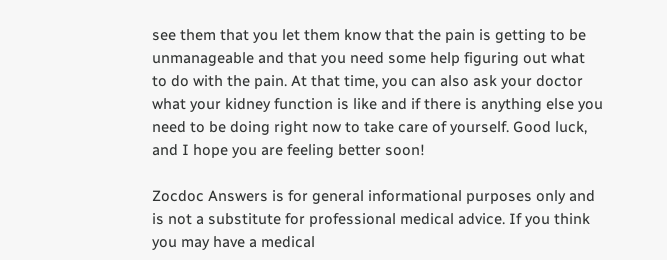see them that you let them know that the pain is getting to be unmanageable and that you need some help figuring out what to do with the pain. At that time, you can also ask your doctor what your kidney function is like and if there is anything else you need to be doing right now to take care of yourself. Good luck, and I hope you are feeling better soon!

Zocdoc Answers is for general informational purposes only and is not a substitute for professional medical advice. If you think you may have a medical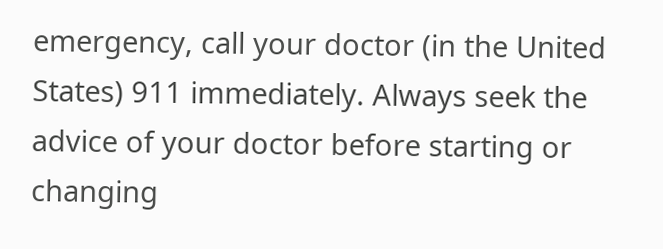emergency, call your doctor (in the United States) 911 immediately. Always seek the advice of your doctor before starting or changing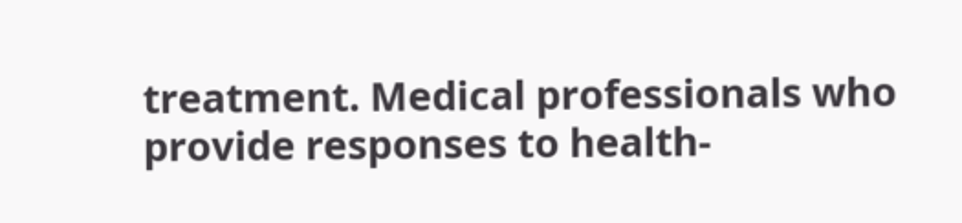treatment. Medical professionals who provide responses to health-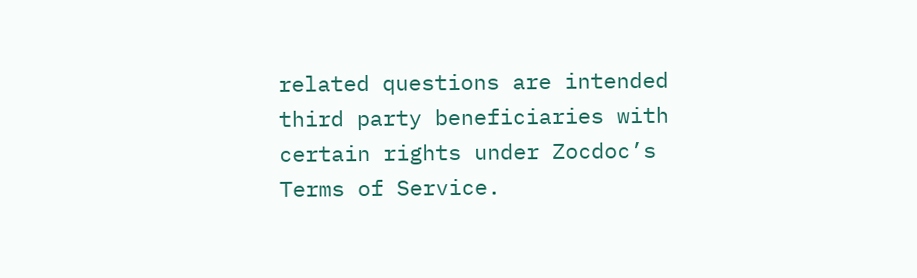related questions are intended third party beneficiaries with certain rights under Zocdoc’s Terms of Service.